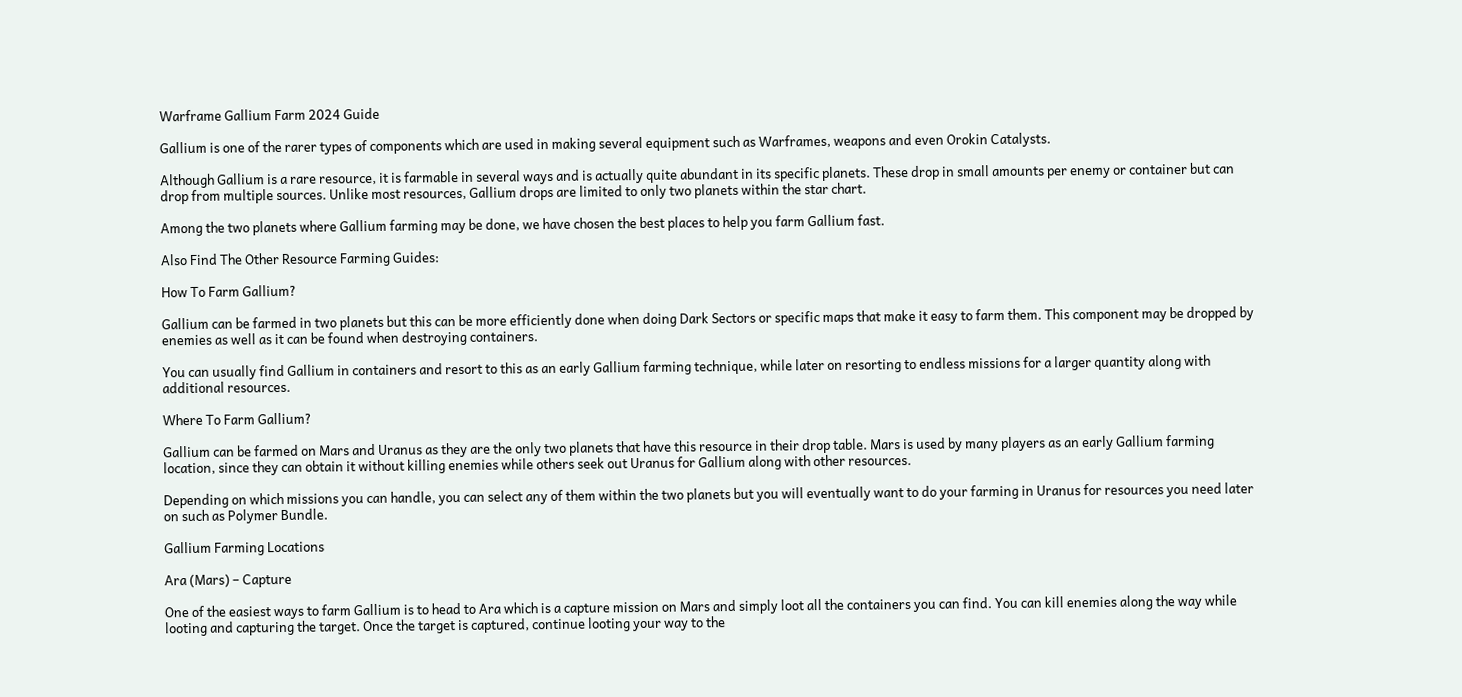Warframe Gallium Farm 2024 Guide

Gallium is one of the rarer types of components which are used in making several equipment such as Warframes, weapons and even Orokin Catalysts.

Although Gallium is a rare resource, it is farmable in several ways and is actually quite abundant in its specific planets. These drop in small amounts per enemy or container but can drop from multiple sources. Unlike most resources, Gallium drops are limited to only two planets within the star chart.

Among the two planets where Gallium farming may be done, we have chosen the best places to help you farm Gallium fast.

Also Find The Other Resource Farming Guides:

How To Farm Gallium?

Gallium can be farmed in two planets but this can be more efficiently done when doing Dark Sectors or specific maps that make it easy to farm them. This component may be dropped by enemies as well as it can be found when destroying containers.

You can usually find Gallium in containers and resort to this as an early Gallium farming technique, while later on resorting to endless missions for a larger quantity along with additional resources.

Where To Farm Gallium?

Gallium can be farmed on Mars and Uranus as they are the only two planets that have this resource in their drop table. Mars is used by many players as an early Gallium farming location, since they can obtain it without killing enemies while others seek out Uranus for Gallium along with other resources.

Depending on which missions you can handle, you can select any of them within the two planets but you will eventually want to do your farming in Uranus for resources you need later on such as Polymer Bundle.

Gallium Farming Locations

Ara (Mars) – Capture

One of the easiest ways to farm Gallium is to head to Ara which is a capture mission on Mars and simply loot all the containers you can find. You can kill enemies along the way while looting and capturing the target. Once the target is captured, continue looting your way to the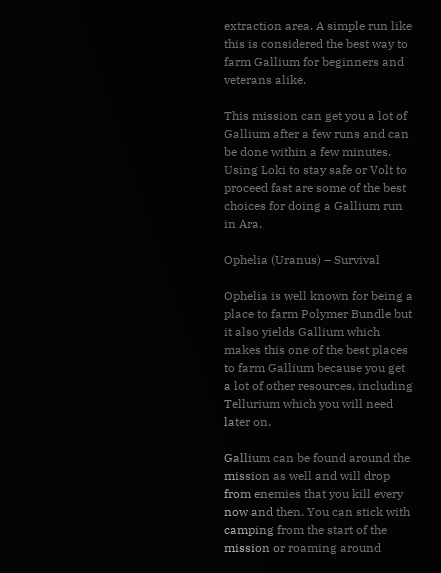extraction area. A simple run like this is considered the best way to farm Gallium for beginners and veterans alike.

This mission can get you a lot of Gallium after a few runs and can be done within a few minutes. Using Loki to stay safe or Volt to proceed fast are some of the best choices for doing a Gallium run in Ara.

Ophelia (Uranus) – Survival

Ophelia is well known for being a place to farm Polymer Bundle but it also yields Gallium which makes this one of the best places to farm Gallium because you get a lot of other resources, including Tellurium which you will need later on.

Gallium can be found around the mission as well and will drop from enemies that you kill every now and then. You can stick with camping from the start of the mission or roaming around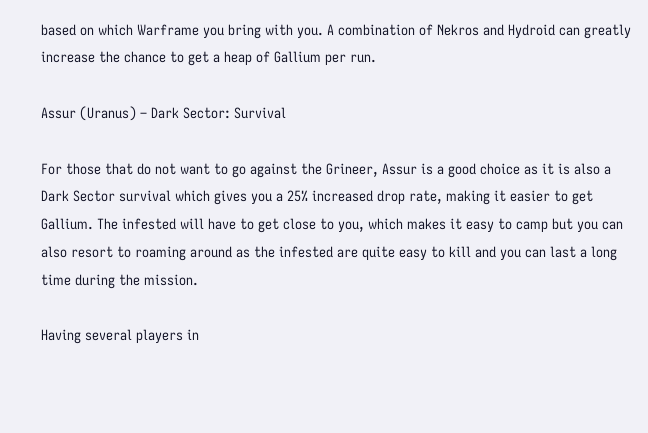based on which Warframe you bring with you. A combination of Nekros and Hydroid can greatly increase the chance to get a heap of Gallium per run.

Assur (Uranus) – Dark Sector: Survival

For those that do not want to go against the Grineer, Assur is a good choice as it is also a Dark Sector survival which gives you a 25% increased drop rate, making it easier to get Gallium. The infested will have to get close to you, which makes it easy to camp but you can also resort to roaming around as the infested are quite easy to kill and you can last a long time during the mission.

Having several players in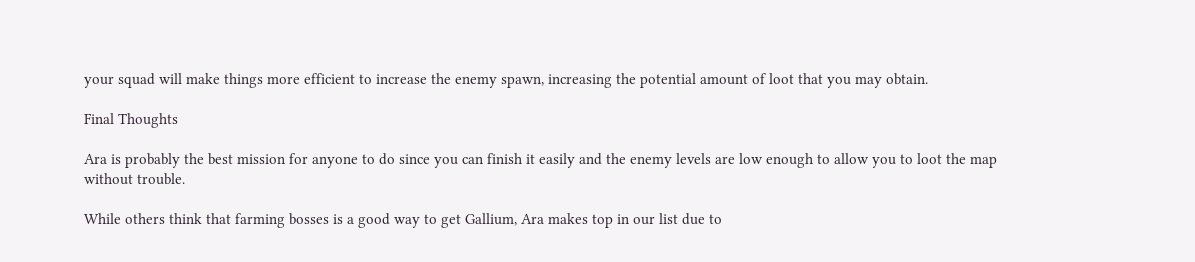your squad will make things more efficient to increase the enemy spawn, increasing the potential amount of loot that you may obtain.

Final Thoughts

Ara is probably the best mission for anyone to do since you can finish it easily and the enemy levels are low enough to allow you to loot the map without trouble.

While others think that farming bosses is a good way to get Gallium, Ara makes top in our list due to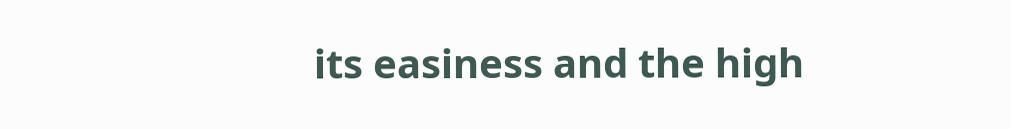its easiness and the high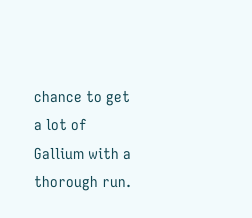chance to get a lot of Gallium with a thorough run.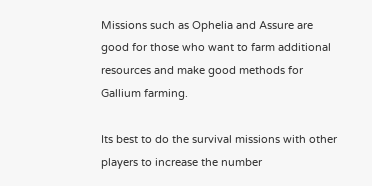Missions such as Ophelia and Assure are good for those who want to farm additional resources and make good methods for Gallium farming.

Its best to do the survival missions with other players to increase the number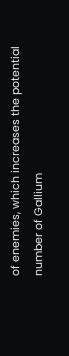of enemies, which increases the potential number of Gallium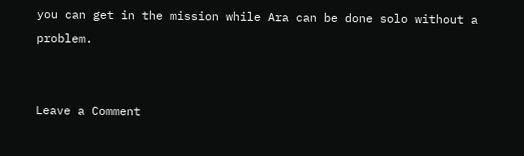you can get in the mission while Ara can be done solo without a problem.


Leave a Comment